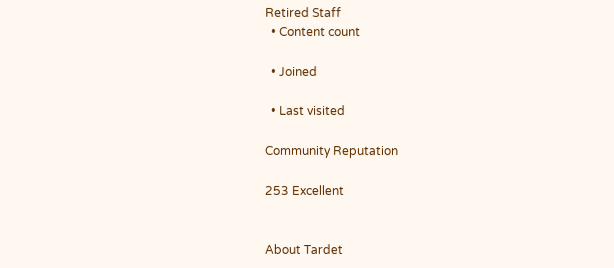Retired Staff
  • Content count

  • Joined

  • Last visited

Community Reputation

253 Excellent


About Tardet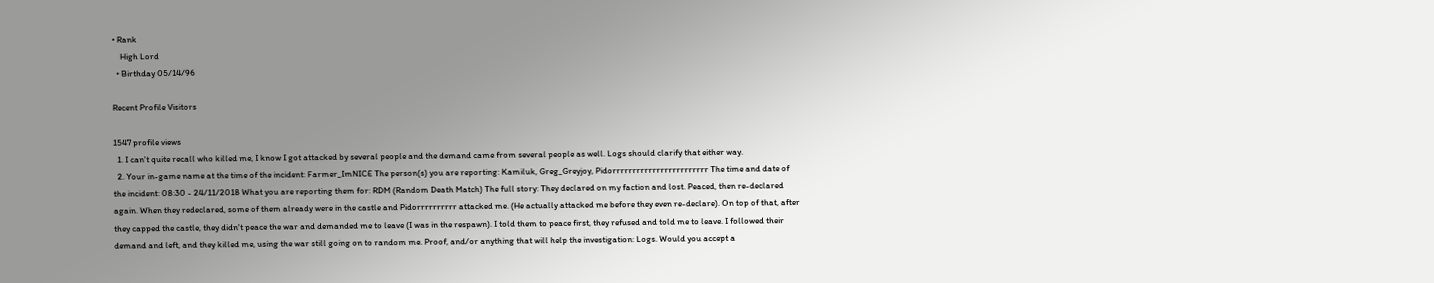• Rank
    High Lord
  • Birthday 05/14/96

Recent Profile Visitors

1547 profile views
  1. I can't quite recall who killed me, I know I got attacked by several people and the demand came from several people as well. Logs should clarify that either way.
  2. Your in-game name at the time of the incident: Farmer_ImNICE The person(s) you are reporting: Kamiluk, Greg_Greyjoy, Pidorrrrrrrrrrrrrrrrrrrrrrrr The time and date of the incident: 08:30 - 24/11/2018 What you are reporting them for: RDM (Random Death Match) The full story: They declared on my faction and lost. Peaced, then re-declared again. When they redeclared, some of them already were in the castle and Pidorrrrrrrrrr attacked me. (He actually attacked me before they even re-declare). On top of that, after they capped the castle, they didn't peace the war and demanded me to leave (I was in the respawn). I told them to peace first, they refused and told me to leave. I followed their demand and left, and they killed me, using the war still going on to random me. Proof, and/or anything that will help the investigation: Logs. Would you accept a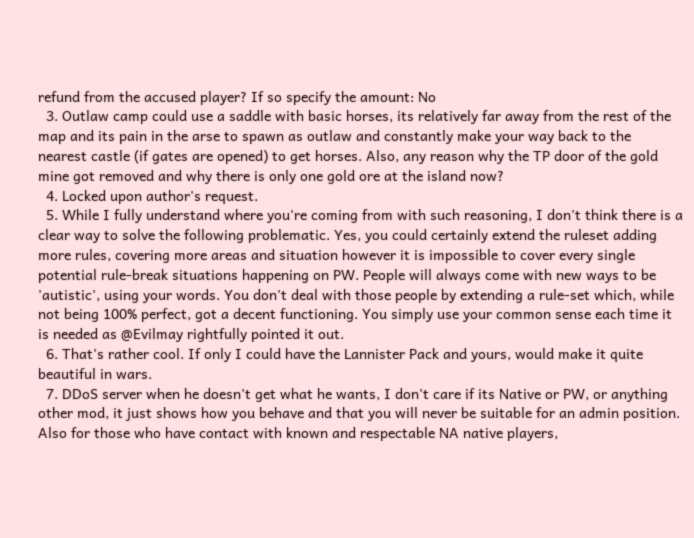refund from the accused player? If so specify the amount: No
  3. Outlaw camp could use a saddle with basic horses, its relatively far away from the rest of the map and its pain in the arse to spawn as outlaw and constantly make your way back to the nearest castle (if gates are opened) to get horses. Also, any reason why the TP door of the gold mine got removed and why there is only one gold ore at the island now?
  4. Locked upon author's request.
  5. While I fully understand where you're coming from with such reasoning, I don't think there is a clear way to solve the following problematic. Yes, you could certainly extend the ruleset adding more rules, covering more areas and situation however it is impossible to cover every single potential rule-break situations happening on PW. People will always come with new ways to be 'autistic', using your words. You don't deal with those people by extending a rule-set which, while not being 100% perfect, got a decent functioning. You simply use your common sense each time it is needed as @Evilmay rightfully pointed it out.
  6. That's rather cool. If only I could have the Lannister Pack and yours, would make it quite beautiful in wars.
  7. DDoS server when he doesn't get what he wants, I don't care if its Native or PW, or anything other mod, it just shows how you behave and that you will never be suitable for an admin position. Also for those who have contact with known and respectable NA native players,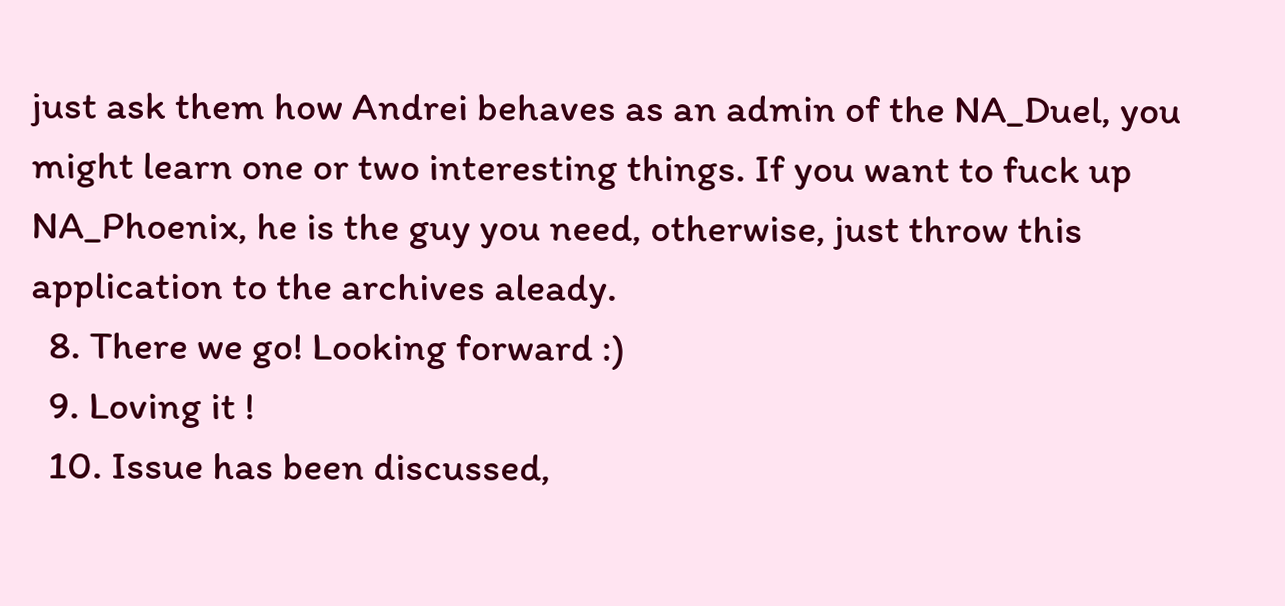just ask them how Andrei behaves as an admin of the NA_Duel, you might learn one or two interesting things. If you want to fuck up NA_Phoenix, he is the guy you need, otherwise, just throw this application to the archives aleady.
  8. There we go! Looking forward :)
  9. Loving it !
  10. Issue has been discussed,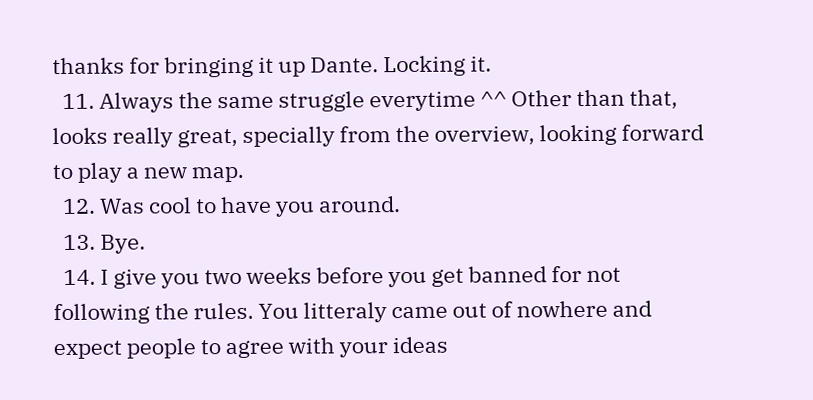thanks for bringing it up Dante. Locking it.
  11. Always the same struggle everytime ^^ Other than that, looks really great, specially from the overview, looking forward to play a new map.
  12. Was cool to have you around.
  13. Bye.
  14. I give you two weeks before you get banned for not following the rules. You litteraly came out of nowhere and expect people to agree with your ideas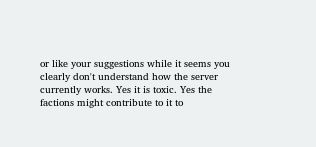or like your suggestions while it seems you clearly don't understand how the server currently works. Yes it is toxic. Yes the factions might contribute to it to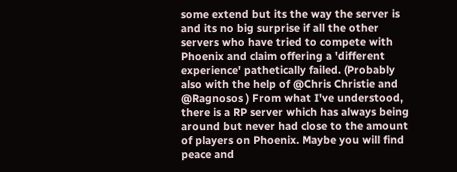some extend but its the way the server is and its no big surprise if all the other servers who have tried to compete with Phoenix and claim offering a 'different experience' pathetically failed. (Probably also with the help of @Chris Christie and @Ragnosos ) From what I've understood, there is a RP server which has always being around but never had close to the amount of players on Phoenix. Maybe you will find peace and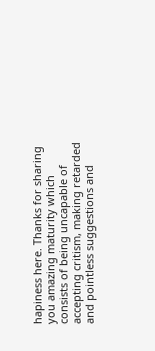hapiness here. Thanks for sharing you amazing maturity which consists of being uncapable of accepting critism, making retarded and pointless suggestions and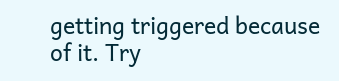getting triggered because of it. Try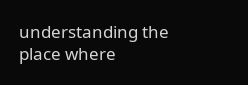understanding the place where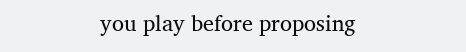you play before proposing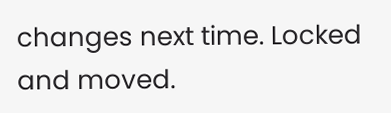changes next time. Locked and moved.